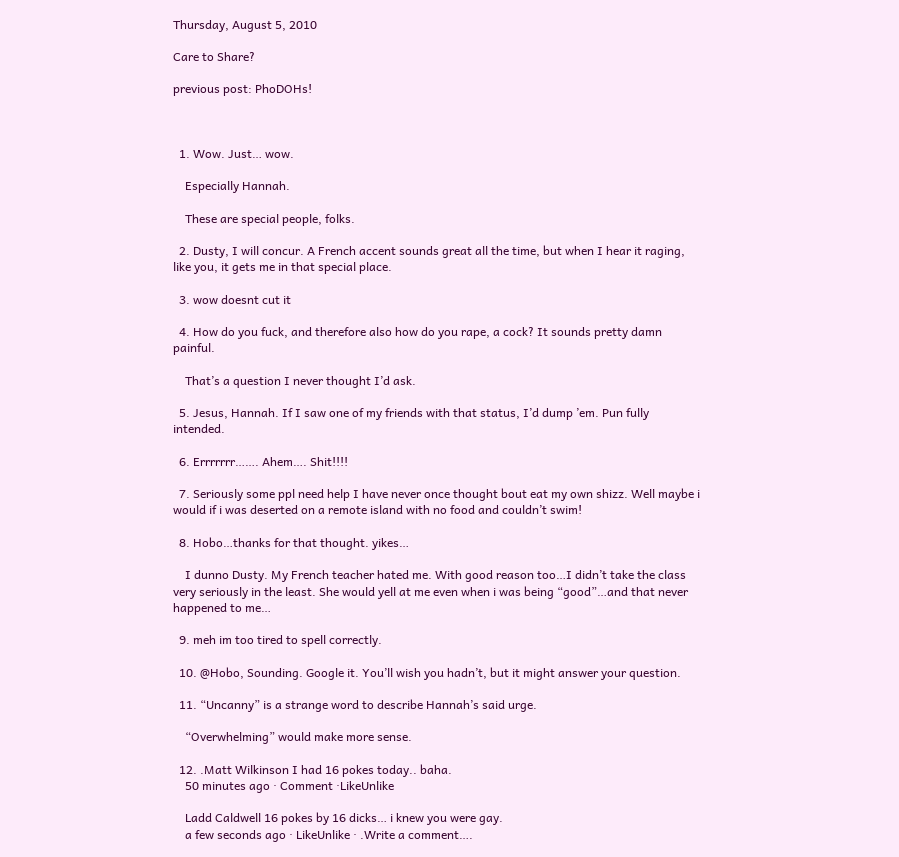Thursday, August 5, 2010

Care to Share?

previous post: PhoDOHs!



  1. Wow. Just… wow.

    Especially Hannah.

    These are special people, folks.

  2. Dusty, I will concur. A French accent sounds great all the time, but when I hear it raging, like you, it gets me in that special place.

  3. wow doesnt cut it

  4. How do you fuck, and therefore also how do you rape, a cock? It sounds pretty damn painful.

    That’s a question I never thought I’d ask.

  5. Jesus, Hannah. If I saw one of my friends with that status, I’d dump ’em. Pun fully intended.

  6. Errrrrrr……. Ahem…. Shit!!!!

  7. Seriously some ppl need help I have never once thought bout eat my own shizz. Well maybe i would if i was deserted on a remote island with no food and couldn’t swim!

  8. Hobo…thanks for that thought. yikes…

    I dunno Dusty. My French teacher hated me. With good reason too…I didn’t take the class very seriously in the least. She would yell at me even when i was being “good”…and that never happened to me…

  9. meh im too tired to spell correctly.

  10. @Hobo, Sounding. Google it. You’ll wish you hadn’t, but it might answer your question.

  11. “Uncanny” is a strange word to describe Hannah’s said urge.

    “Overwhelming” would make more sense.

  12. .Matt Wilkinson I had 16 pokes today.. baha.
    50 minutes ago · Comment ·LikeUnlike

    Ladd Caldwell 16 pokes by 16 dicks… i knew you were gay.
    a few seconds ago · LikeUnlike · .Write a comment….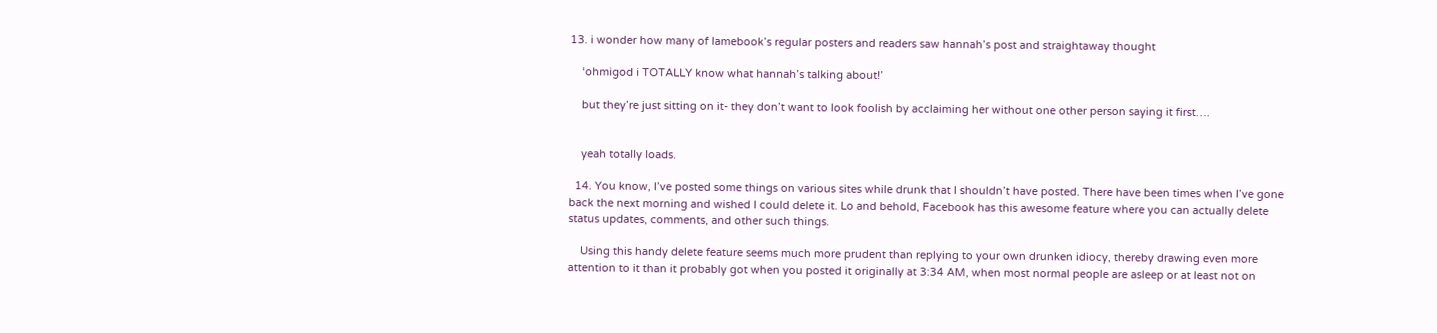13. i wonder how many of lamebook’s regular posters and readers saw hannah’s post and straightaway thought

    ‘ohmigod i TOTALLY know what hannah’s talking about!’

    but they’re just sitting on it- they don’t want to look foolish by acclaiming her without one other person saying it first….


    yeah totally loads.

  14. You know, I’ve posted some things on various sites while drunk that I shouldn’t have posted. There have been times when I’ve gone back the next morning and wished I could delete it. Lo and behold, Facebook has this awesome feature where you can actually delete status updates, comments, and other such things.

    Using this handy delete feature seems much more prudent than replying to your own drunken idiocy, thereby drawing even more attention to it than it probably got when you posted it originally at 3:34 AM, when most normal people are asleep or at least not on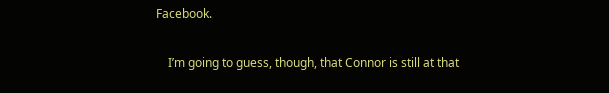Facebook.

    I’m going to guess, though, that Connor is still at that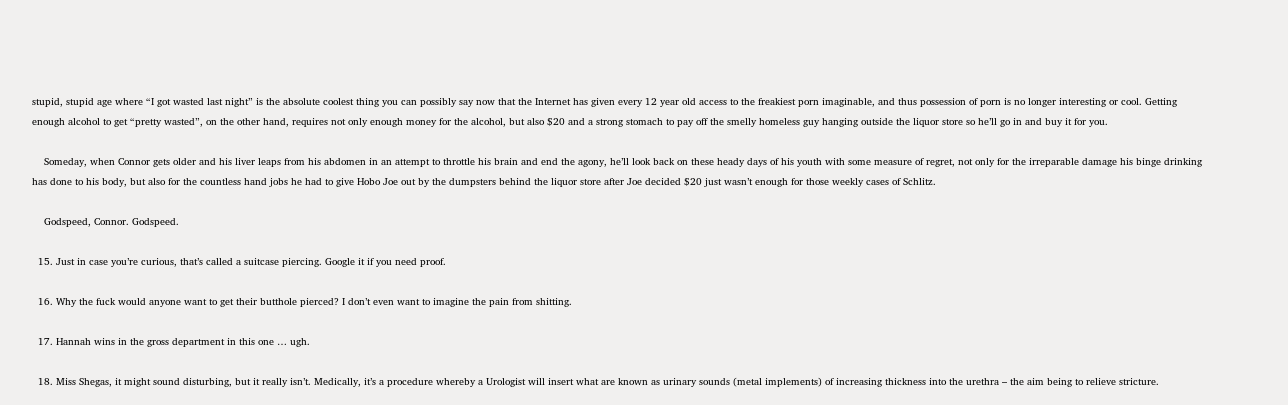stupid, stupid age where “I got wasted last night” is the absolute coolest thing you can possibly say now that the Internet has given every 12 year old access to the freakiest porn imaginable, and thus possession of porn is no longer interesting or cool. Getting enough alcohol to get “pretty wasted”, on the other hand, requires not only enough money for the alcohol, but also $20 and a strong stomach to pay off the smelly homeless guy hanging outside the liquor store so he’ll go in and buy it for you.

    Someday, when Connor gets older and his liver leaps from his abdomen in an attempt to throttle his brain and end the agony, he’ll look back on these heady days of his youth with some measure of regret, not only for the irreparable damage his binge drinking has done to his body, but also for the countless hand jobs he had to give Hobo Joe out by the dumpsters behind the liquor store after Joe decided $20 just wasn’t enough for those weekly cases of Schlitz.

    Godspeed, Connor. Godspeed.

  15. Just in case you’re curious, that’s called a suitcase piercing. Google it if you need proof.

  16. Why the fuck would anyone want to get their butthole pierced? I don’t even want to imagine the pain from shitting.

  17. Hannah wins in the gross department in this one … ugh.

  18. Miss Shegas, it might sound disturbing, but it really isn’t. Medically, it’s a procedure whereby a Urologist will insert what are known as urinary sounds (metal implements) of increasing thickness into the urethra – the aim being to relieve stricture.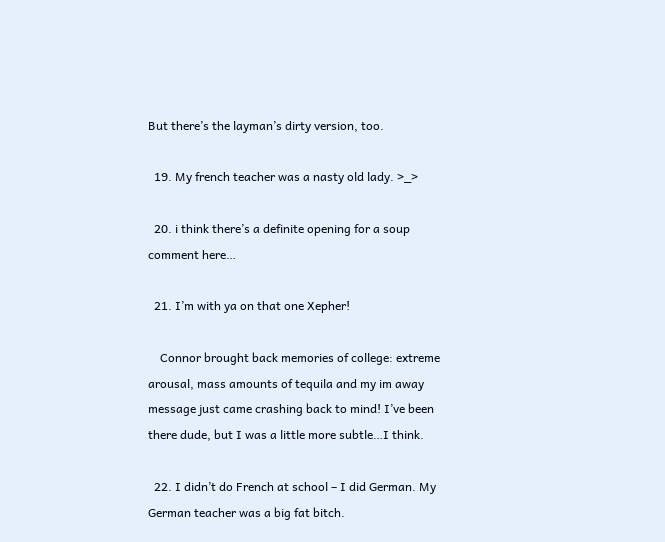But there’s the layman’s dirty version, too.

  19. My french teacher was a nasty old lady. >_>

  20. i think there’s a definite opening for a soup comment here…

  21. I’m with ya on that one Xepher!

    Connor brought back memories of college: extreme arousal, mass amounts of tequila and my im away message just came crashing back to mind! I’ve been there dude, but I was a little more subtle…I think.

  22. I didn’t do French at school – I did German. My German teacher was a big fat bitch.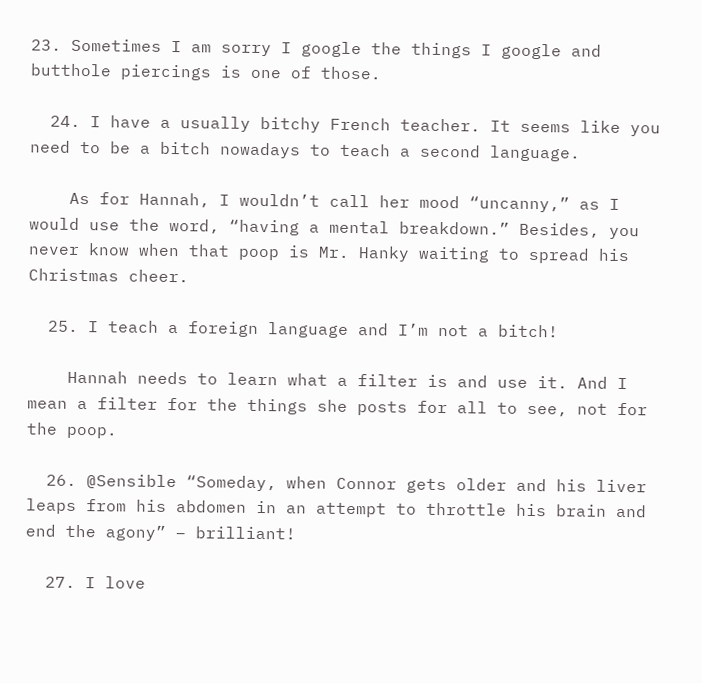23. Sometimes I am sorry I google the things I google and butthole piercings is one of those.

  24. I have a usually bitchy French teacher. It seems like you need to be a bitch nowadays to teach a second language.

    As for Hannah, I wouldn’t call her mood “uncanny,” as I would use the word, “having a mental breakdown.” Besides, you never know when that poop is Mr. Hanky waiting to spread his Christmas cheer.

  25. I teach a foreign language and I’m not a bitch!

    Hannah needs to learn what a filter is and use it. And I mean a filter for the things she posts for all to see, not for the poop.

  26. @Sensible “Someday, when Connor gets older and his liver leaps from his abdomen in an attempt to throttle his brain and end the agony” – brilliant!

  27. I love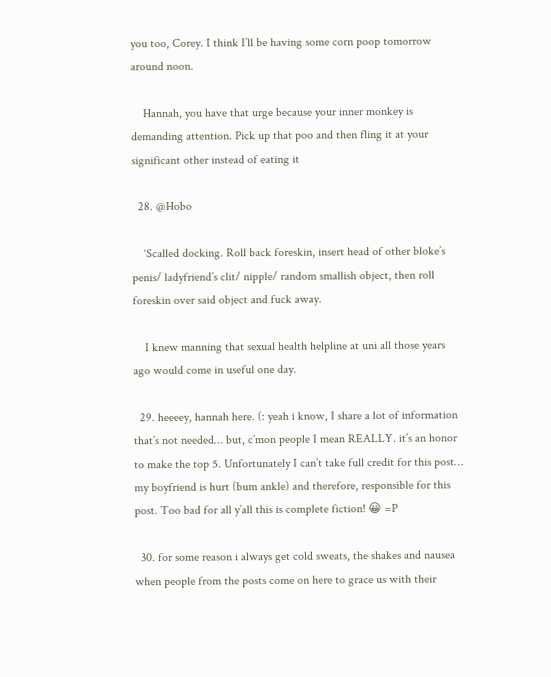you too, Corey. I think I’ll be having some corn poop tomorrow around noon.

    Hannah, you have that urge because your inner monkey is demanding attention. Pick up that poo and then fling it at your significant other instead of eating it

  28. @Hobo

    ‘Scalled docking. Roll back foreskin, insert head of other bloke’s penis/ ladyfriend’s clit/ nipple/ random smallish object, then roll foreskin over said object and fuck away.

    I knew manning that sexual health helpline at uni all those years ago would come in useful one day.

  29. heeeey, hannah here. (: yeah i know, I share a lot of information that’s not needed… but, c’mon people I mean REALLY. it’s an honor to make the top 5. Unfortunately I can’t take full credit for this post… my boyfriend is hurt (bum ankle) and therefore, responsible for this post. Too bad for all y’all this is complete fiction! 😀 =P

  30. for some reason i always get cold sweats, the shakes and nausea when people from the posts come on here to grace us with their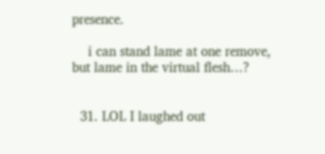presence.

    i can stand lame at one remove, but lame in the virtual flesh…?


  31. LOL I laughed out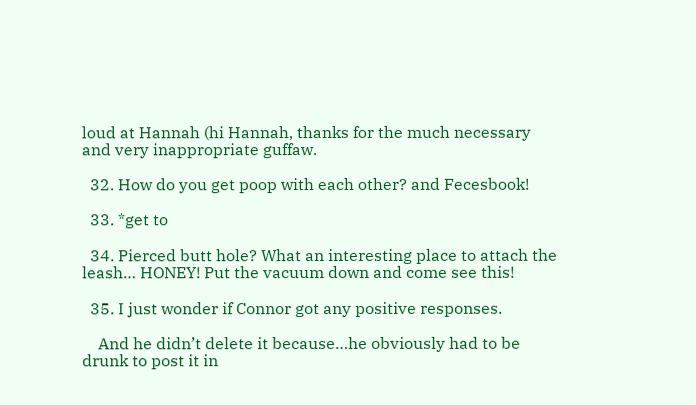loud at Hannah (hi Hannah, thanks for the much necessary and very inappropriate guffaw.

  32. How do you get poop with each other? and Fecesbook!

  33. *get to

  34. Pierced butt hole? What an interesting place to attach the leash… HONEY! Put the vacuum down and come see this!

  35. I just wonder if Connor got any positive responses.

    And he didn’t delete it because…he obviously had to be drunk to post it in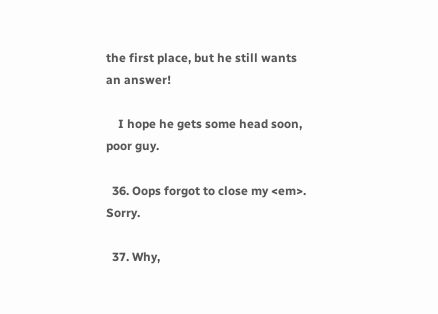the first place, but he still wants an answer!

    I hope he gets some head soon, poor guy.

  36. Oops forgot to close my <em>. Sorry.

  37. Why,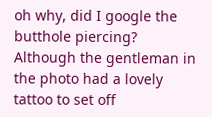oh why, did I google the butthole piercing? Although the gentleman in the photo had a lovely tattoo to set off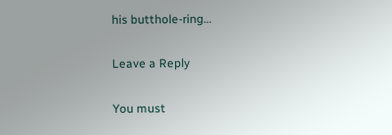his butthole-ring…

Leave a Reply

You must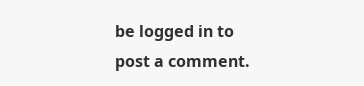be logged in to post a comment.